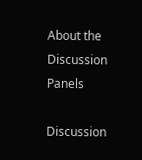About the Discussion Panels

Discussion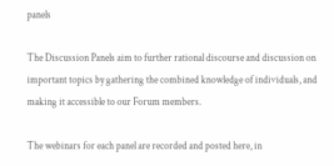panels

The Discussion Panels aim to further rational discourse and discussion on important topics by gathering the combined knowledge of individuals, and making it accessible to our Forum members.

The webinars for each panel are recorded and posted here, in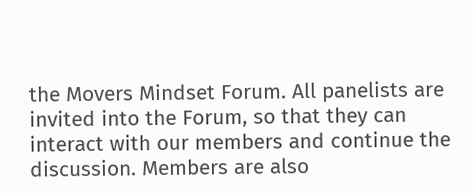the Movers Mindset Forum. All panelists are invited into the Forum, so that they can interact with our members and continue the discussion. Members are also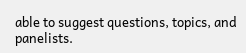able to suggest questions, topics, and panelists.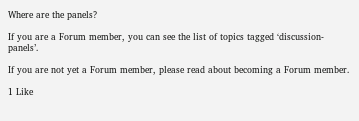Where are the panels?

If you are a Forum member, you can see the list of topics tagged ‘discussion-panels’.

If you are not yet a Forum member, please read about becoming a Forum member.

1 Like